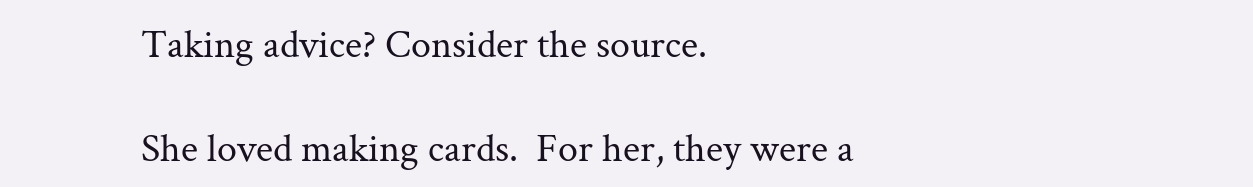Taking advice? Consider the source.

She loved making cards.  For her, they were a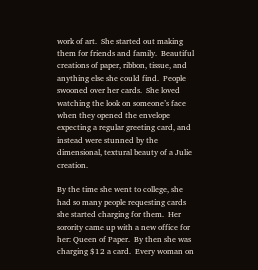work of art.  She started out making them for friends and family.  Beautiful creations of paper, ribbon, tissue, and anything else she could find.  People swooned over her cards.  She loved watching the look on someone’s face when they opened the envelope expecting a regular greeting card, and instead were stunned by the dimensional, textural beauty of a Julie creation.

By the time she went to college, she had so many people requesting cards she started charging for them.  Her sorority came up with a new office for her: Queen of Paper.  By then she was charging $12 a card.  Every woman on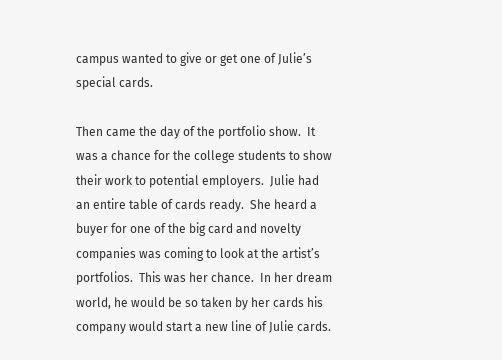campus wanted to give or get one of Julie’s special cards.

Then came the day of the portfolio show.  It was a chance for the college students to show their work to potential employers.  Julie had an entire table of cards ready.  She heard a buyer for one of the big card and novelty companies was coming to look at the artist’s portfolios.  This was her chance.  In her dream world, he would be so taken by her cards his company would start a new line of Julie cards.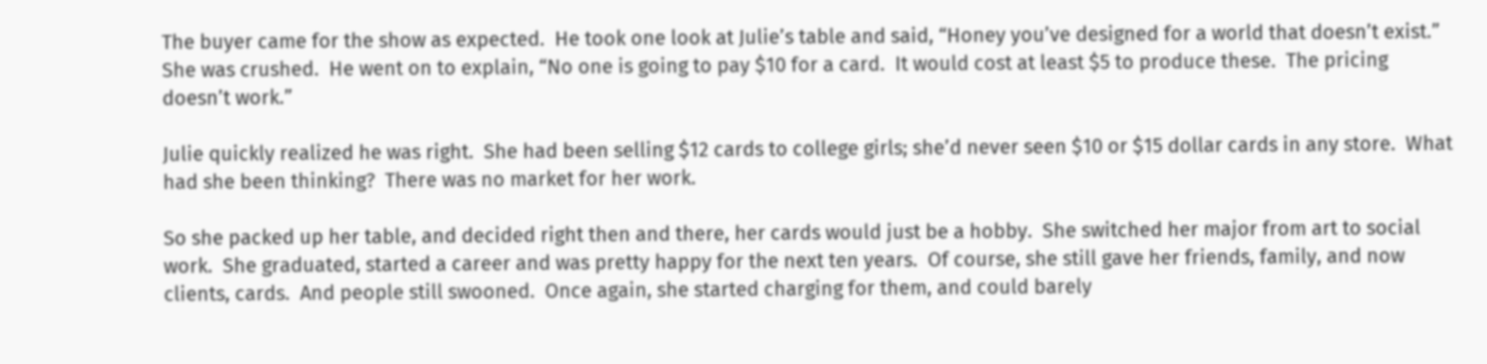The buyer came for the show as expected.  He took one look at Julie’s table and said, “Honey you’ve designed for a world that doesn’t exist.”  She was crushed.  He went on to explain, “No one is going to pay $10 for a card.  It would cost at least $5 to produce these.  The pricing doesn’t work.”

Julie quickly realized he was right.  She had been selling $12 cards to college girls; she’d never seen $10 or $15 dollar cards in any store.  What had she been thinking?  There was no market for her work.

So she packed up her table, and decided right then and there, her cards would just be a hobby.  She switched her major from art to social work.  She graduated, started a career and was pretty happy for the next ten years.  Of course, she still gave her friends, family, and now clients, cards.  And people still swooned.  Once again, she started charging for them, and could barely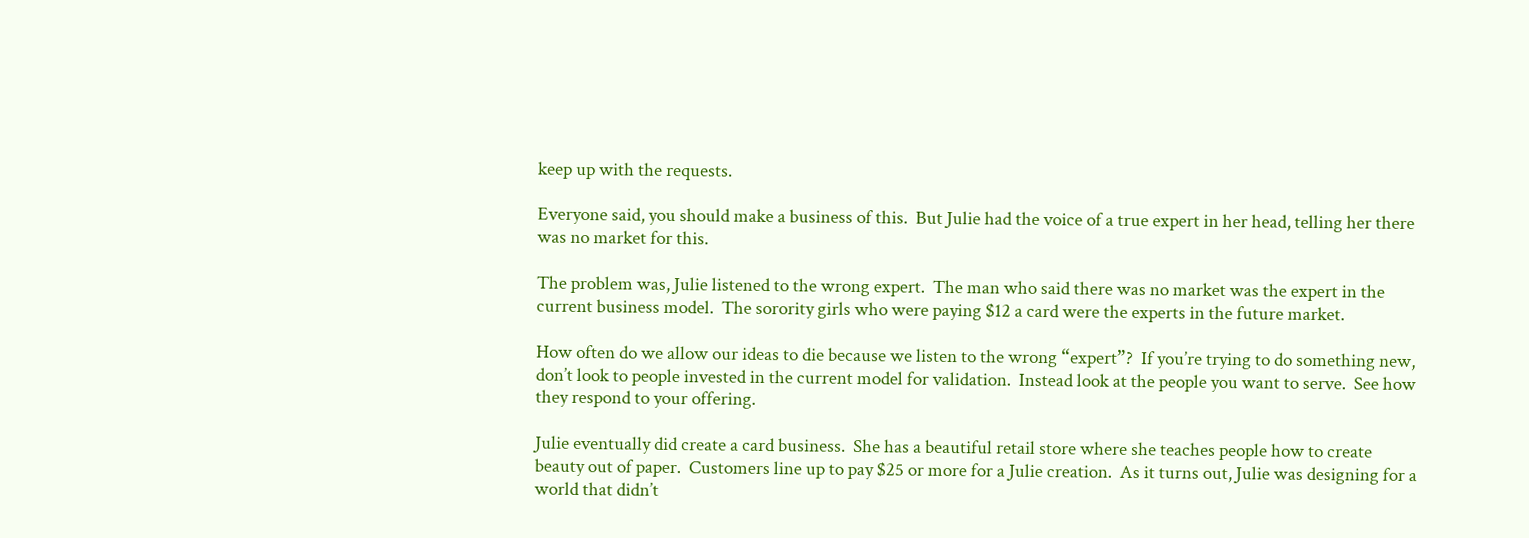keep up with the requests.

Everyone said, you should make a business of this.  But Julie had the voice of a true expert in her head, telling her there was no market for this.

The problem was, Julie listened to the wrong expert.  The man who said there was no market was the expert in the current business model.  The sorority girls who were paying $12 a card were the experts in the future market.

How often do we allow our ideas to die because we listen to the wrong “expert”?  If you’re trying to do something new, don’t look to people invested in the current model for validation.  Instead look at the people you want to serve.  See how they respond to your offering.

Julie eventually did create a card business.  She has a beautiful retail store where she teaches people how to create beauty out of paper.  Customers line up to pay $25 or more for a Julie creation.  As it turns out, Julie was designing for a world that didn’t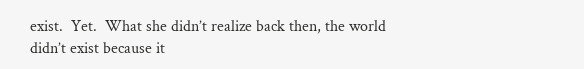exist.  Yet.  What she didn’t realize back then, the world didn’t exist because it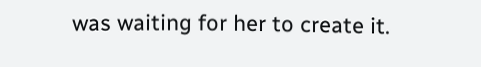was waiting for her to create it.